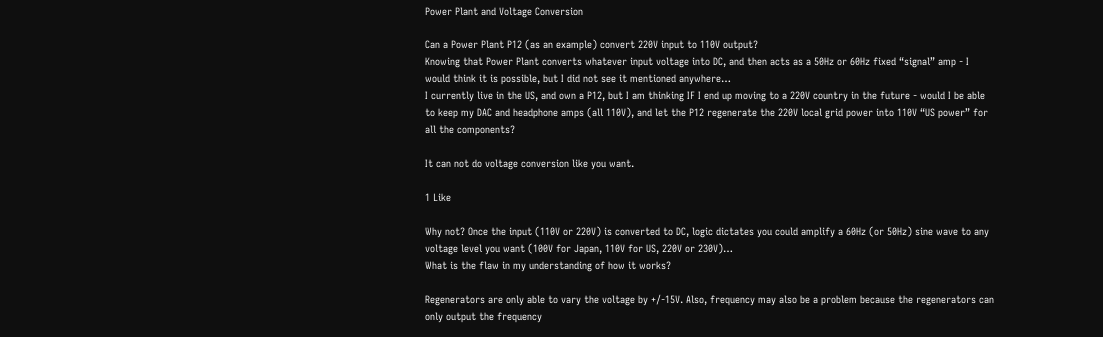Power Plant and Voltage Conversion

Can a Power Plant P12 (as an example) convert 220V input to 110V output?
Knowing that Power Plant converts whatever input voltage into DC, and then acts as a 50Hz or 60Hz fixed “signal” amp - I would think it is possible, but I did not see it mentioned anywhere…
I currently live in the US, and own a P12, but I am thinking IF I end up moving to a 220V country in the future - would I be able to keep my DAC and headphone amps (all 110V), and let the P12 regenerate the 220V local grid power into 110V “US power” for all the components?

It can not do voltage conversion like you want.

1 Like

Why not? Once the input (110V or 220V) is converted to DC, logic dictates you could amplify a 60Hz (or 50Hz) sine wave to any voltage level you want (100V for Japan, 110V for US, 220V or 230V)…
What is the flaw in my understanding of how it works?

Regenerators are only able to vary the voltage by +/-15V. Also, frequency may also be a problem because the regenerators can only output the frequency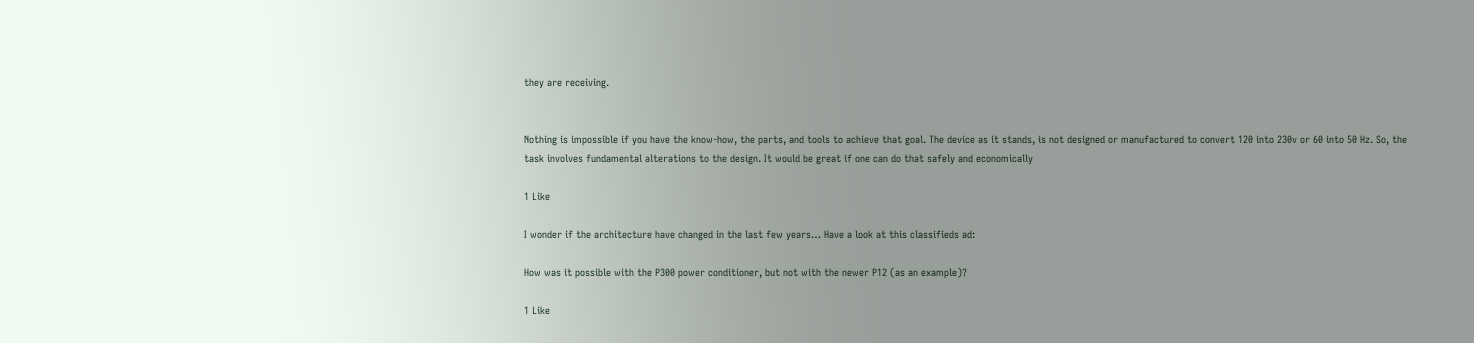they are receiving.


Nothing is impossible if you have the know-how, the parts, and tools to achieve that goal. The device as it stands, is not designed or manufactured to convert 120 into 230v or 60 into 50 Hz. So, the task involves fundamental alterations to the design. It would be great if one can do that safely and economically

1 Like

I wonder if the architecture have changed in the last few years… Have a look at this classifieds ad:

How was it possible with the P300 power conditioner, but not with the newer P12 (as an example)?

1 Like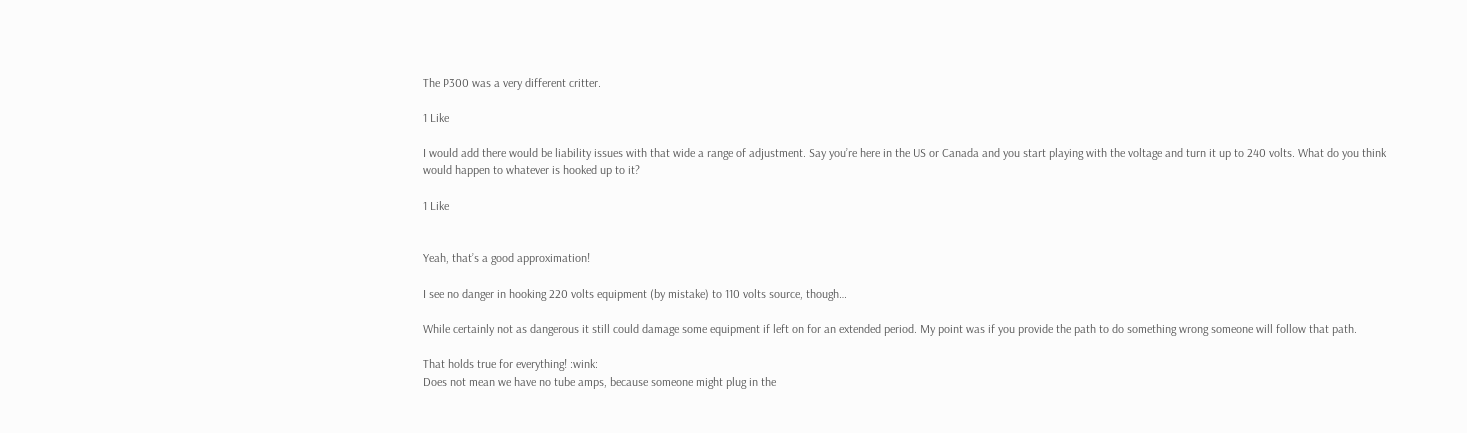The P300 was a very different critter.

1 Like

I would add there would be liability issues with that wide a range of adjustment. Say you’re here in the US or Canada and you start playing with the voltage and turn it up to 240 volts. What do you think would happen to whatever is hooked up to it?

1 Like


Yeah, that’s a good approximation!

I see no danger in hooking 220 volts equipment (by mistake) to 110 volts source, though…

While certainly not as dangerous it still could damage some equipment if left on for an extended period. My point was if you provide the path to do something wrong someone will follow that path.

That holds true for everything! :wink:
Does not mean we have no tube amps, because someone might plug in the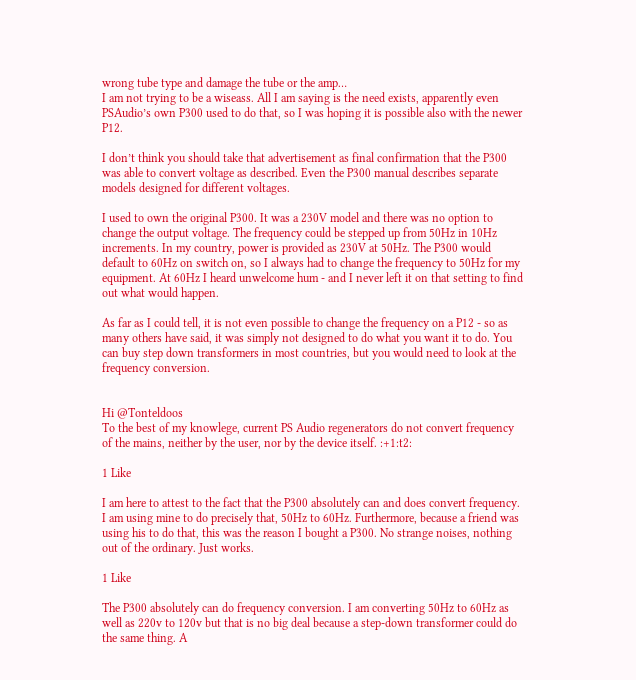wrong tube type and damage the tube or the amp…
I am not trying to be a wiseass. All I am saying is the need exists, apparently even PSAudio’s own P300 used to do that, so I was hoping it is possible also with the newer P12.

I don’t think you should take that advertisement as final confirmation that the P300 was able to convert voltage as described. Even the P300 manual describes separate models designed for different voltages.

I used to own the original P300. It was a 230V model and there was no option to change the output voltage. The frequency could be stepped up from 50Hz in 10Hz increments. In my country, power is provided as 230V at 50Hz. The P300 would default to 60Hz on switch on, so I always had to change the frequency to 50Hz for my equipment. At 60Hz I heard unwelcome hum - and I never left it on that setting to find out what would happen.

As far as I could tell, it is not even possible to change the frequency on a P12 - so as many others have said, it was simply not designed to do what you want it to do. You can buy step down transformers in most countries, but you would need to look at the frequency conversion.


Hi @Tonteldoos
To the best of my knowlege, current PS Audio regenerators do not convert frequency of the mains, neither by the user, nor by the device itself. :+1:t2:

1 Like

I am here to attest to the fact that the P300 absolutely can and does convert frequency. I am using mine to do precisely that, 50Hz to 60Hz. Furthermore, because a friend was using his to do that, this was the reason I bought a P300. No strange noises, nothing out of the ordinary. Just works.

1 Like

The P300 absolutely can do frequency conversion. I am converting 50Hz to 60Hz as well as 220v to 120v but that is no big deal because a step-down transformer could do the same thing. A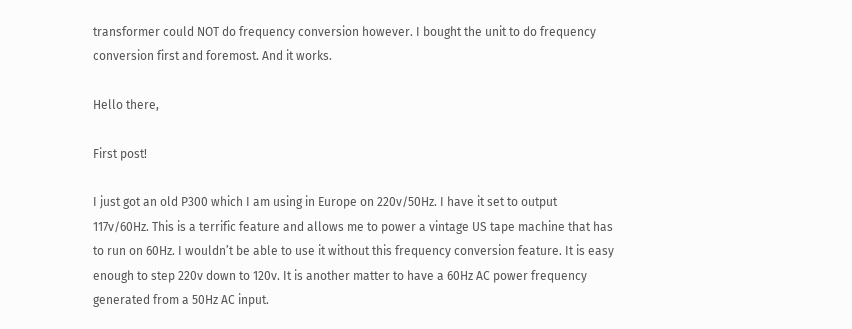transformer could NOT do frequency conversion however. I bought the unit to do frequency conversion first and foremost. And it works.

Hello there,

First post!

I just got an old P300 which I am using in Europe on 220v/50Hz. I have it set to output 117v/60Hz. This is a terrific feature and allows me to power a vintage US tape machine that has to run on 60Hz. I wouldn’t be able to use it without this frequency conversion feature. It is easy enough to step 220v down to 120v. It is another matter to have a 60Hz AC power frequency generated from a 50Hz AC input.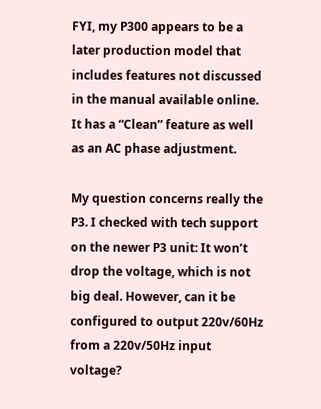FYI, my P300 appears to be a later production model that includes features not discussed in the manual available online. It has a “Clean” feature as well as an AC phase adjustment.

My question concerns really the P3. I checked with tech support on the newer P3 unit: It won’t drop the voltage, which is not big deal. However, can it be configured to output 220v/60Hz from a 220v/50Hz input voltage?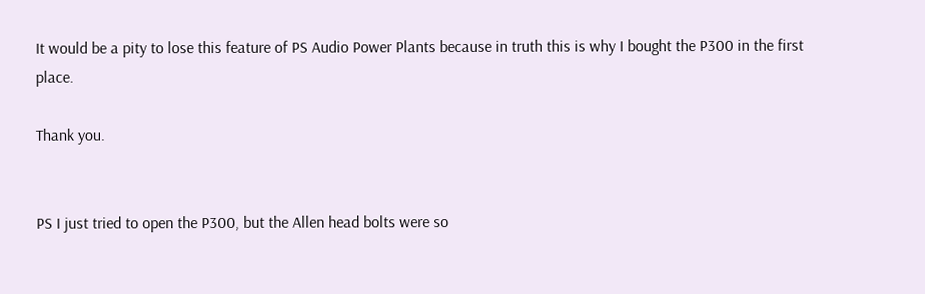It would be a pity to lose this feature of PS Audio Power Plants because in truth this is why I bought the P300 in the first place.

Thank you.


PS I just tried to open the P300, but the Allen head bolts were so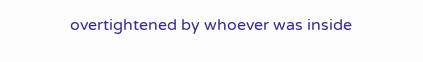overtightened by whoever was inside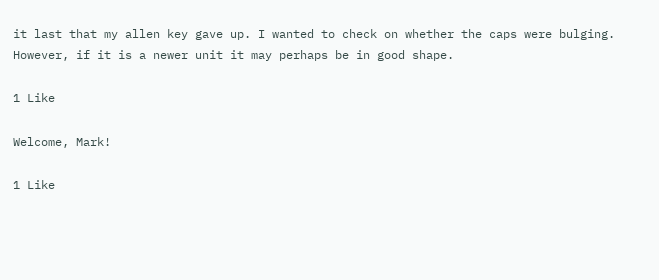it last that my allen key gave up. I wanted to check on whether the caps were bulging. However, if it is a newer unit it may perhaps be in good shape.

1 Like

Welcome, Mark!

1 Like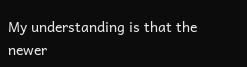My understanding is that the newer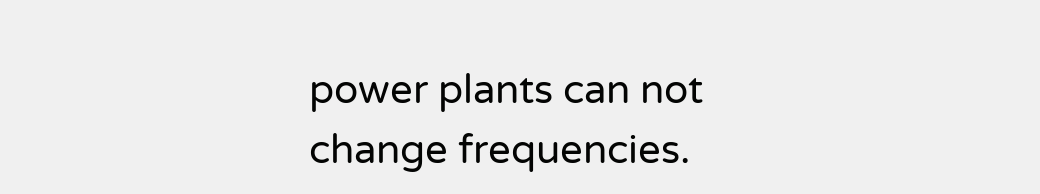power plants can not change frequencies.